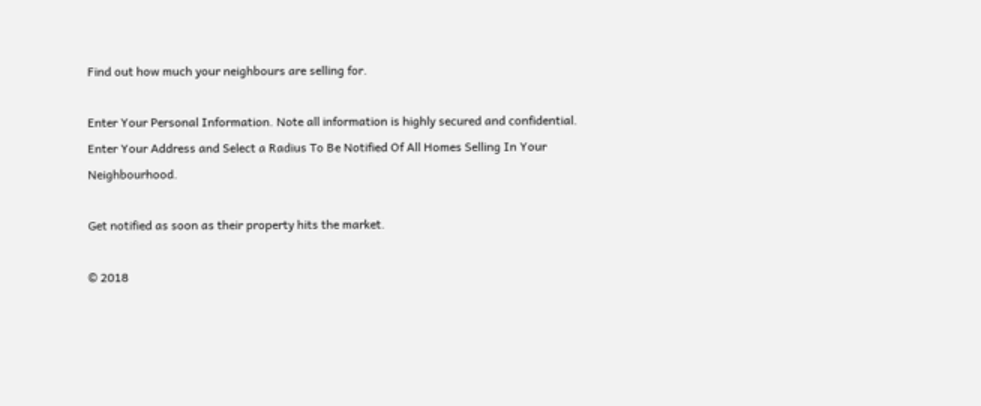Find out how much your neighbours are selling for.

Enter Your Personal Information. Note all information is highly secured and confidential.
Enter Your Address and Select a Radius To Be Notified Of All Homes Selling In Your Neighbourhood.

Get notified as soon as their property hits the market.

© 2018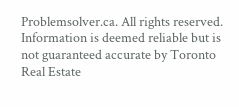Problemsolver.ca. All rights reserved. Information is deemed reliable but is not guaranteed accurate by Toronto Real Estate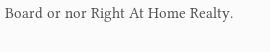Board or nor Right At Home Realty.